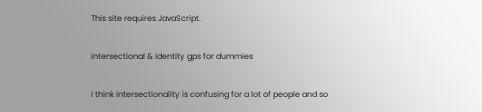This site requires JavaScript.

intersectional & identity gps for dummies

i think intersectionality is confusing for a lot of people and so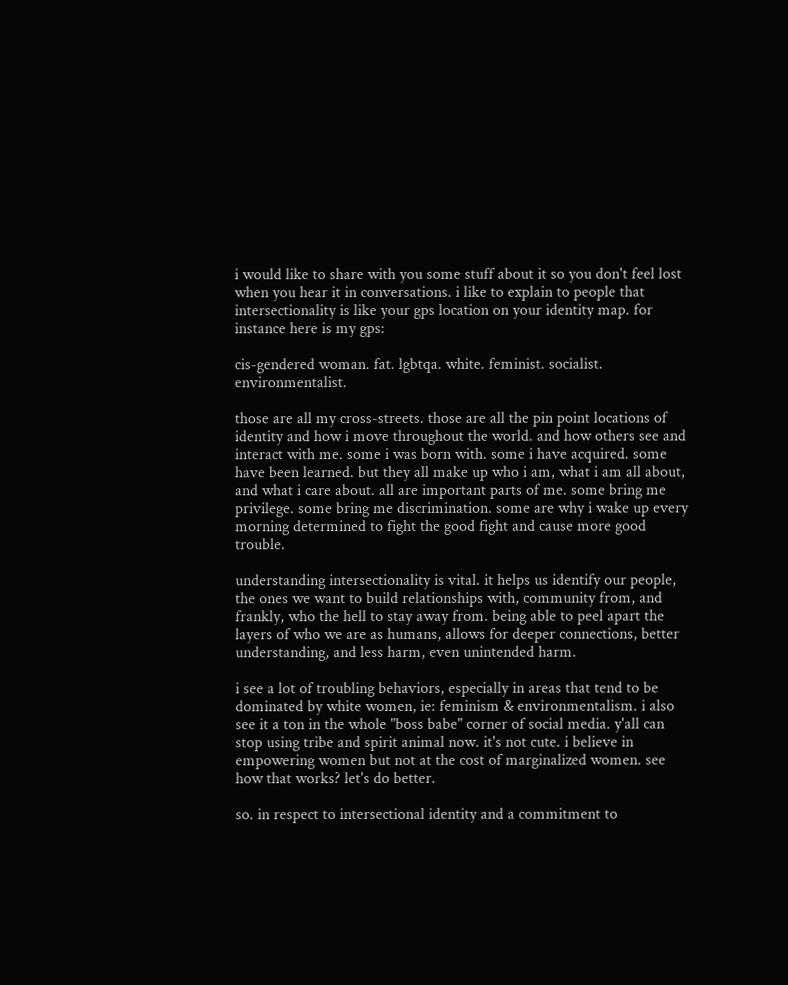i would like to share with you some stuff about it so you don't feel lost when you hear it in conversations. i like to explain to people that intersectionality is like your gps location on your identity map. for instance here is my gps:

cis-gendered woman. fat. lgbtqa. white. feminist. socialist. environmentalist.

those are all my cross-streets. those are all the pin point locations of identity and how i move throughout the world. and how others see and interact with me. some i was born with. some i have acquired. some have been learned. but they all make up who i am, what i am all about, and what i care about. all are important parts of me. some bring me privilege. some bring me discrimination. some are why i wake up every morning determined to fight the good fight and cause more good trouble.

understanding intersectionality is vital. it helps us identify our people, the ones we want to build relationships with, community from, and frankly, who the hell to stay away from. being able to peel apart the layers of who we are as humans, allows for deeper connections, better understanding, and less harm, even unintended harm.

i see a lot of troubling behaviors, especially in areas that tend to be dominated by white women, ie: feminism & environmentalism. i also see it a ton in the whole "boss babe" corner of social media. y'all can stop using tribe and spirit animal now. it's not cute. i believe in empowering women but not at the cost of marginalized women. see how that works? let's do better.

so. in respect to intersectional identity and a commitment to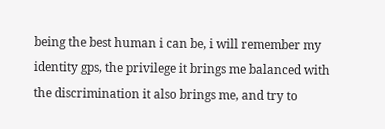being the best human i can be, i will remember my identity gps, the privilege it brings me balanced with the discrimination it also brings me, and try to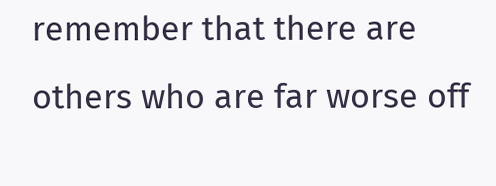remember that there are others who are far worse off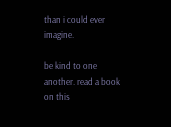than i could ever imagine.

be kind to one another. read a book on this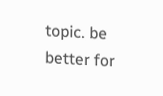topic. be better for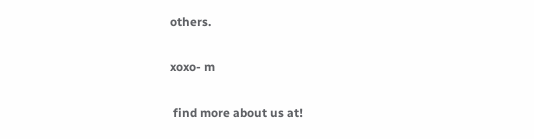others.

xoxo- m

 find more about us at!